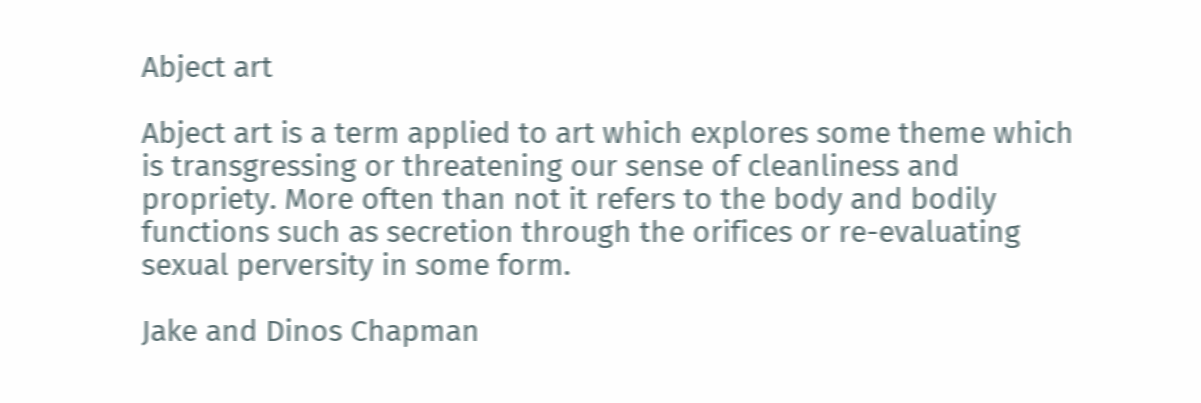Abject art

Abject art is a term applied to art which explores some theme which is transgressing or threatening our sense of cleanliness and propriety. More often than not it refers to the body and bodily functions such as secretion through the orifices or re-evaluating sexual perversity in some form.

Jake and Dinos Chapman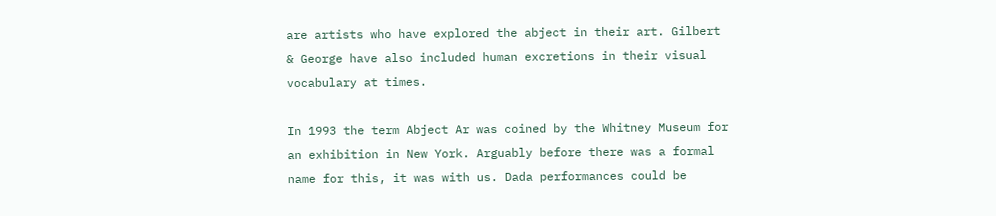are artists who have explored the abject in their art. Gilbert & George have also included human excretions in their visual vocabulary at times.

In 1993 the term Abject Ar was coined by the Whitney Museum for an exhibition in New York. Arguably before there was a formal name for this, it was with us. Dada performances could be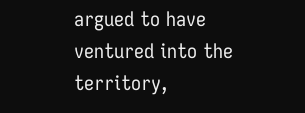argued to have ventured into the territory,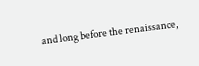and long before the renaissance,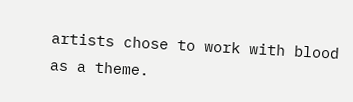artists chose to work with blood as a theme.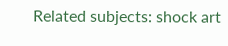Related subjects: shock art